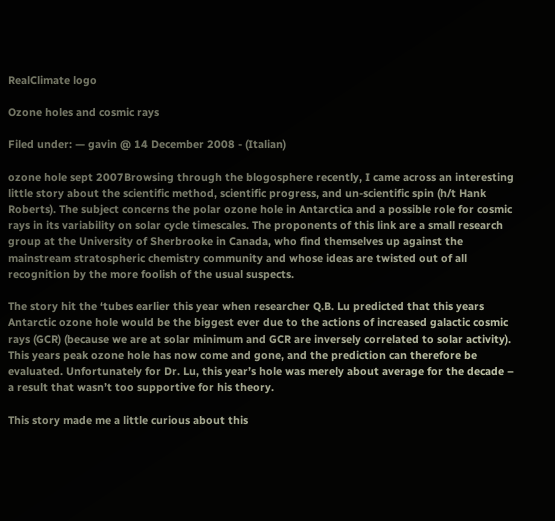RealClimate logo

Ozone holes and cosmic rays

Filed under: — gavin @ 14 December 2008 - (Italian)

ozone hole sept 2007Browsing through the blogosphere recently, I came across an interesting little story about the scientific method, scientific progress, and un-scientific spin (h/t Hank Roberts). The subject concerns the polar ozone hole in Antarctica and a possible role for cosmic rays in its variability on solar cycle timescales. The proponents of this link are a small research group at the University of Sherbrooke in Canada, who find themselves up against the mainstream stratospheric chemistry community and whose ideas are twisted out of all recognition by the more foolish of the usual suspects.

The story hit the ‘tubes earlier this year when researcher Q.B. Lu predicted that this years Antarctic ozone hole would be the biggest ever due to the actions of increased galactic cosmic rays (GCR) (because we are at solar minimum and GCR are inversely correlated to solar activity). This years peak ozone hole has now come and gone, and the prediction can therefore be evaluated. Unfortunately for Dr. Lu, this year’s hole was merely about average for the decade – a result that wasn’t too supportive for his theory.

This story made me a little curious about this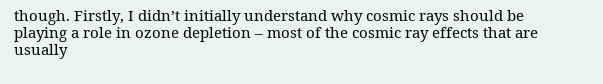though. Firstly, I didn’t initially understand why cosmic rays should be playing a role in ozone depletion – most of the cosmic ray effects that are usually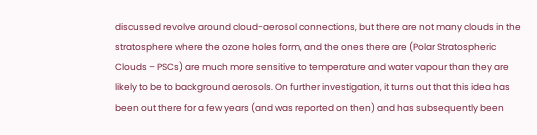discussed revolve around cloud-aerosol connections, but there are not many clouds in the stratosphere where the ozone holes form, and the ones there are (Polar Stratospheric Clouds – PSCs) are much more sensitive to temperature and water vapour than they are likely to be to background aerosols. On further investigation, it turns out that this idea has been out there for a few years (and was reported on then) and has subsequently been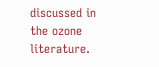discussed in the ozone literature.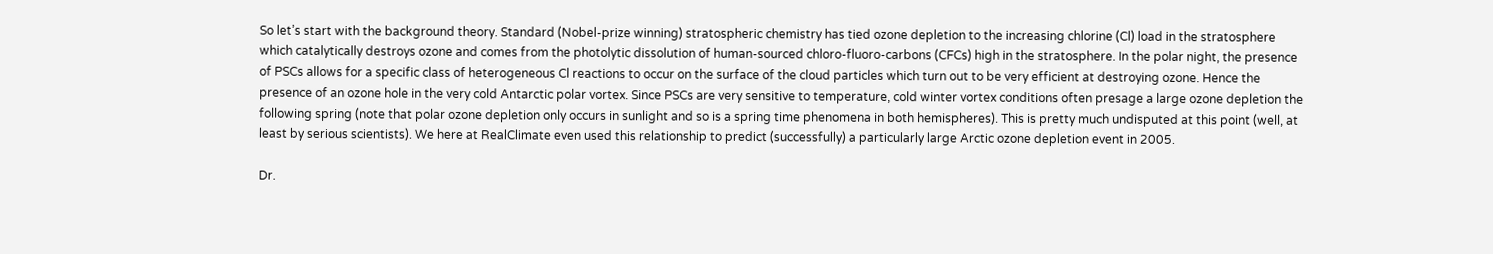So let’s start with the background theory. Standard (Nobel-prize winning) stratospheric chemistry has tied ozone depletion to the increasing chlorine (Cl) load in the stratosphere which catalytically destroys ozone and comes from the photolytic dissolution of human-sourced chloro-fluoro-carbons (CFCs) high in the stratosphere. In the polar night, the presence of PSCs allows for a specific class of heterogeneous Cl reactions to occur on the surface of the cloud particles which turn out to be very efficient at destroying ozone. Hence the presence of an ozone hole in the very cold Antarctic polar vortex. Since PSCs are very sensitive to temperature, cold winter vortex conditions often presage a large ozone depletion the following spring (note that polar ozone depletion only occurs in sunlight and so is a spring time phenomena in both hemispheres). This is pretty much undisputed at this point (well, at least by serious scientists). We here at RealClimate even used this relationship to predict (successfully) a particularly large Arctic ozone depletion event in 2005.

Dr.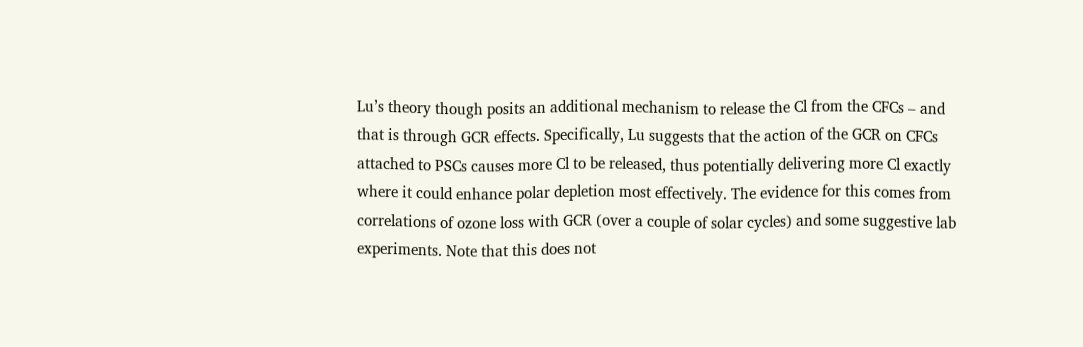Lu’s theory though posits an additional mechanism to release the Cl from the CFCs – and that is through GCR effects. Specifically, Lu suggests that the action of the GCR on CFCs attached to PSCs causes more Cl to be released, thus potentially delivering more Cl exactly where it could enhance polar depletion most effectively. The evidence for this comes from correlations of ozone loss with GCR (over a couple of solar cycles) and some suggestive lab experiments. Note that this does not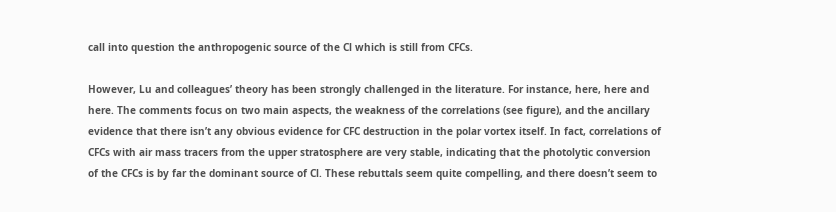call into question the anthropogenic source of the Cl which is still from CFCs.

However, Lu and colleagues’ theory has been strongly challenged in the literature. For instance, here, here and here. The comments focus on two main aspects, the weakness of the correlations (see figure), and the ancillary evidence that there isn’t any obvious evidence for CFC destruction in the polar vortex itself. In fact, correlations of CFCs with air mass tracers from the upper stratosphere are very stable, indicating that the photolytic conversion of the CFCs is by far the dominant source of Cl. These rebuttals seem quite compelling, and there doesn’t seem to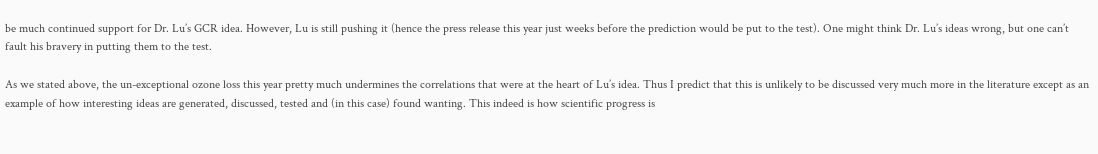be much continued support for Dr. Lu’s GCR idea. However, Lu is still pushing it (hence the press release this year just weeks before the prediction would be put to the test). One might think Dr. Lu’s ideas wrong, but one can’t fault his bravery in putting them to the test.

As we stated above, the un-exceptional ozone loss this year pretty much undermines the correlations that were at the heart of Lu’s idea. Thus I predict that this is unlikely to be discussed very much more in the literature except as an example of how interesting ideas are generated, discussed, tested and (in this case) found wanting. This indeed is how scientific progress is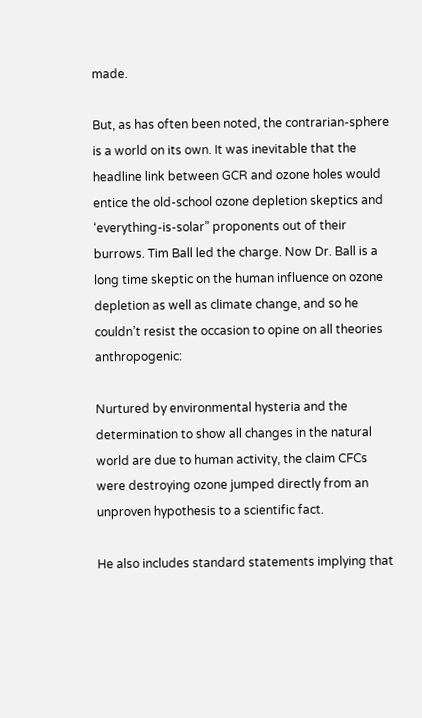made.

But, as has often been noted, the contrarian-sphere is a world on its own. It was inevitable that the headline link between GCR and ozone holes would entice the old-school ozone depletion skeptics and ‘everything-is-solar” proponents out of their burrows. Tim Ball led the charge. Now Dr. Ball is a long time skeptic on the human influence on ozone depletion as well as climate change, and so he couldn’t resist the occasion to opine on all theories anthropogenic:

Nurtured by environmental hysteria and the determination to show all changes in the natural world are due to human activity, the claim CFCs were destroying ozone jumped directly from an unproven hypothesis to a scientific fact.

He also includes standard statements implying that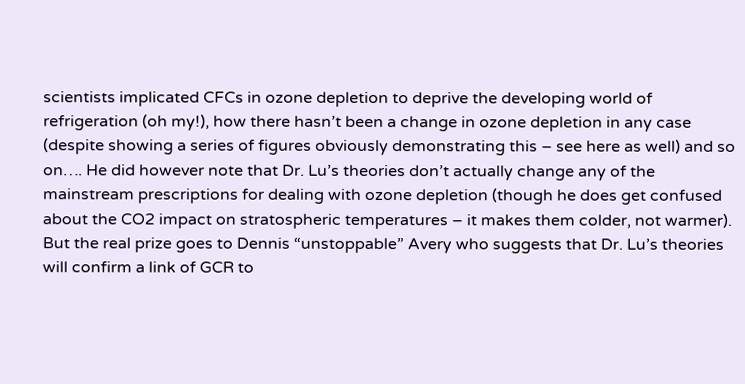scientists implicated CFCs in ozone depletion to deprive the developing world of refrigeration (oh my!), how there hasn’t been a change in ozone depletion in any case (despite showing a series of figures obviously demonstrating this – see here as well) and so on…. He did however note that Dr. Lu’s theories don’t actually change any of the mainstream prescriptions for dealing with ozone depletion (though he does get confused about the CO2 impact on stratospheric temperatures – it makes them colder, not warmer). But the real prize goes to Dennis “unstoppable” Avery who suggests that Dr. Lu’s theories will confirm a link of GCR to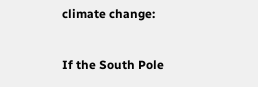climate change:

If the South Pole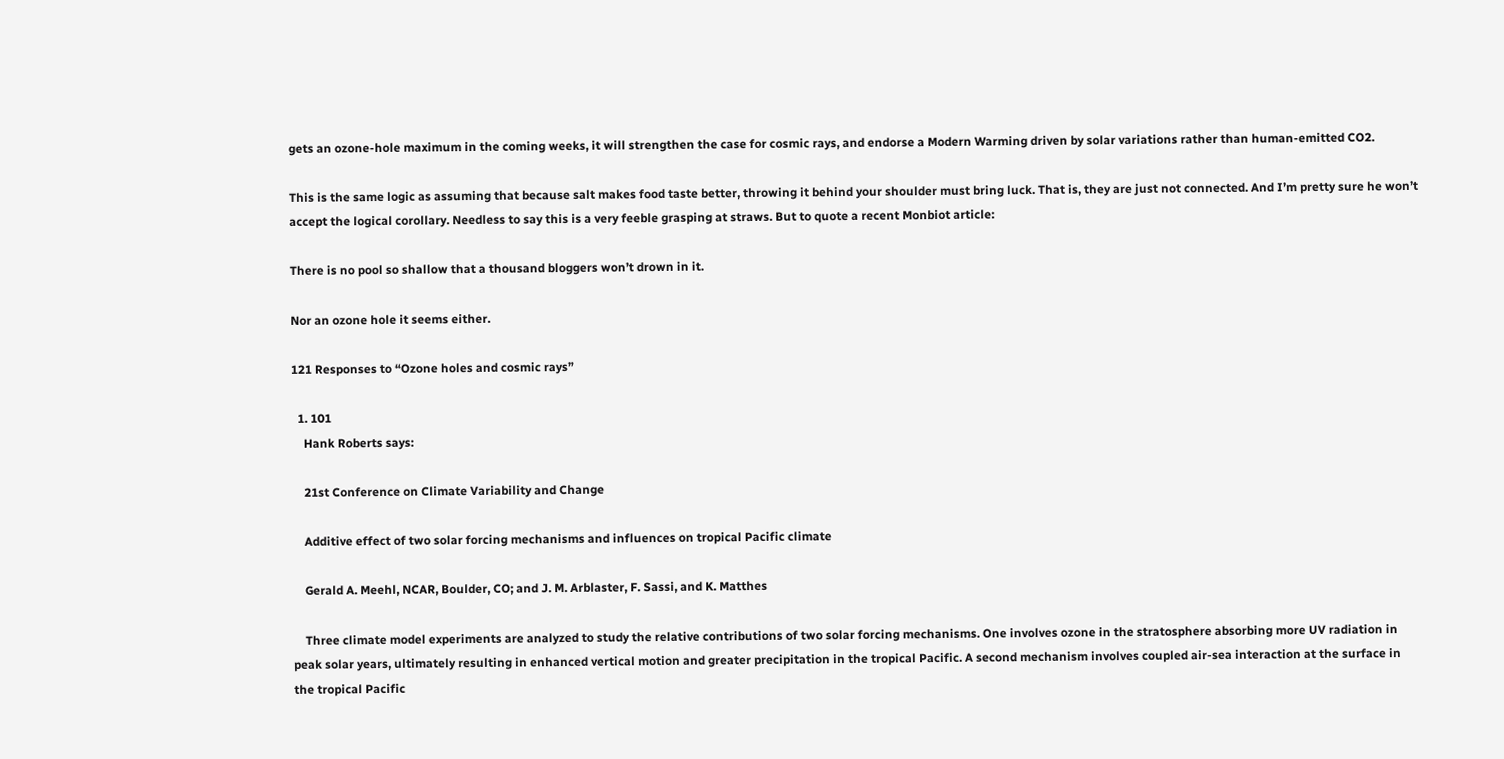gets an ozone-hole maximum in the coming weeks, it will strengthen the case for cosmic rays, and endorse a Modern Warming driven by solar variations rather than human-emitted CO2.

This is the same logic as assuming that because salt makes food taste better, throwing it behind your shoulder must bring luck. That is, they are just not connected. And I’m pretty sure he won’t accept the logical corollary. Needless to say this is a very feeble grasping at straws. But to quote a recent Monbiot article:

There is no pool so shallow that a thousand bloggers won’t drown in it.

Nor an ozone hole it seems either.

121 Responses to “Ozone holes and cosmic rays”

  1. 101
    Hank Roberts says:

    21st Conference on Climate Variability and Change

    Additive effect of two solar forcing mechanisms and influences on tropical Pacific climate

    Gerald A. Meehl, NCAR, Boulder, CO; and J. M. Arblaster, F. Sassi, and K. Matthes

    Three climate model experiments are analyzed to study the relative contributions of two solar forcing mechanisms. One involves ozone in the stratosphere absorbing more UV radiation in peak solar years, ultimately resulting in enhanced vertical motion and greater precipitation in the tropical Pacific. A second mechanism involves coupled air-sea interaction at the surface in the tropical Pacific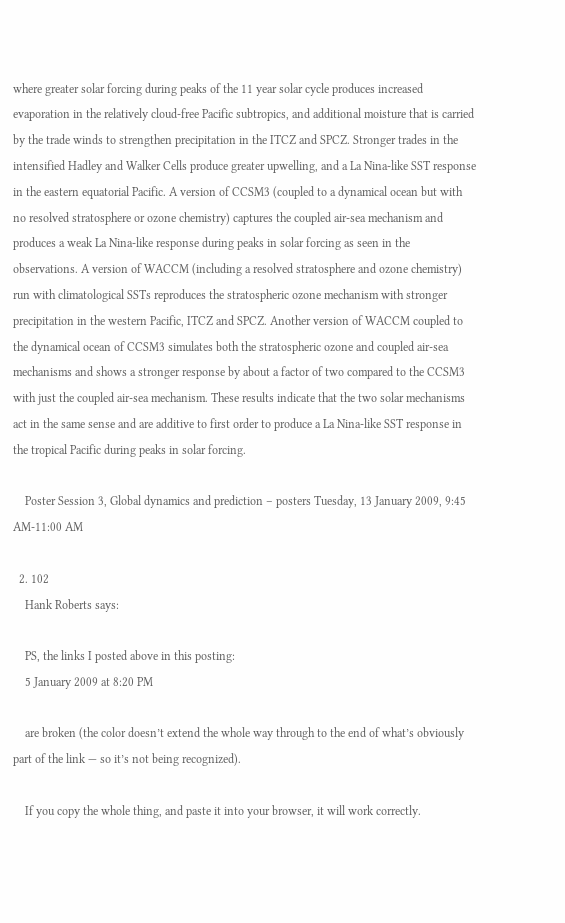where greater solar forcing during peaks of the 11 year solar cycle produces increased evaporation in the relatively cloud-free Pacific subtropics, and additional moisture that is carried by the trade winds to strengthen precipitation in the ITCZ and SPCZ. Stronger trades in the intensified Hadley and Walker Cells produce greater upwelling, and a La Nina-like SST response in the eastern equatorial Pacific. A version of CCSM3 (coupled to a dynamical ocean but with no resolved stratosphere or ozone chemistry) captures the coupled air-sea mechanism and produces a weak La Nina-like response during peaks in solar forcing as seen in the observations. A version of WACCM (including a resolved stratosphere and ozone chemistry) run with climatological SSTs reproduces the stratospheric ozone mechanism with stronger precipitation in the western Pacific, ITCZ and SPCZ. Another version of WACCM coupled to the dynamical ocean of CCSM3 simulates both the stratospheric ozone and coupled air-sea mechanisms and shows a stronger response by about a factor of two compared to the CCSM3 with just the coupled air-sea mechanism. These results indicate that the two solar mechanisms act in the same sense and are additive to first order to produce a La Nina-like SST response in the tropical Pacific during peaks in solar forcing.

    Poster Session 3, Global dynamics and prediction – posters Tuesday, 13 January 2009, 9:45 AM-11:00 AM

  2. 102
    Hank Roberts says:

    PS, the links I posted above in this posting:
    5 January 2009 at 8:20 PM

    are broken (the color doesn’t extend the whole way through to the end of what’s obviously part of the link — so it’s not being recognized).

    If you copy the whole thing, and paste it into your browser, it will work correctly.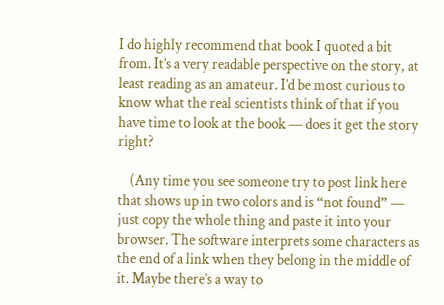I do highly recommend that book I quoted a bit from. It’s a very readable perspective on the story, at least reading as an amateur. I’d be most curious to know what the real scientists think of that if you have time to look at the book — does it get the story right?

    (Any time you see someone try to post link here that shows up in two colors and is “not found” — just copy the whole thing and paste it into your browser. The software interprets some characters as the end of a link when they belong in the middle of it. Maybe there’s a way to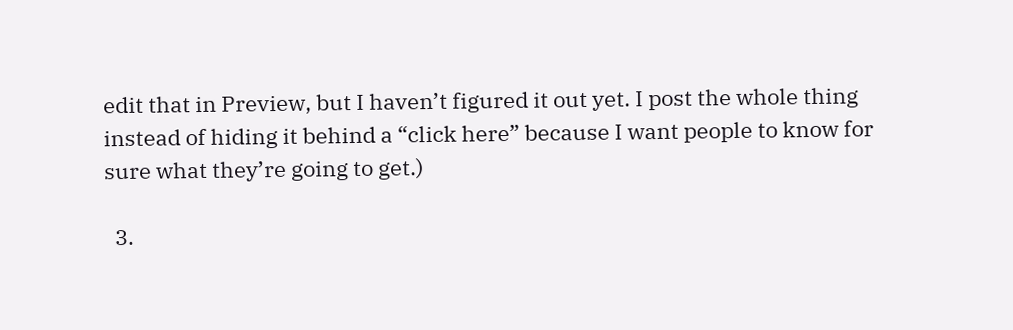edit that in Preview, but I haven’t figured it out yet. I post the whole thing instead of hiding it behind a “click here” because I want people to know for sure what they’re going to get.)

  3.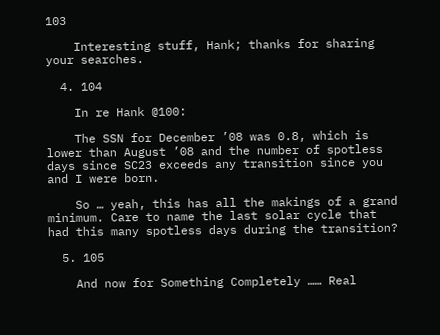103

    Interesting stuff, Hank; thanks for sharing your searches.

  4. 104

    In re Hank @100:

    The SSN for December ’08 was 0.8, which is lower than August ’08 and the number of spotless days since SC23 exceeds any transition since you and I were born.

    So … yeah, this has all the makings of a grand minimum. Care to name the last solar cycle that had this many spotless days during the transition?

  5. 105

    And now for Something Completely …… Real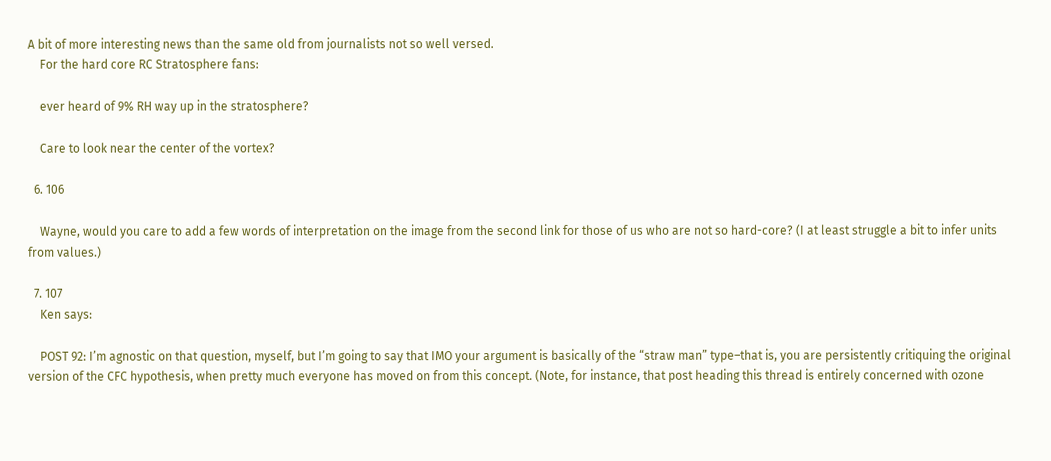A bit of more interesting news than the same old from journalists not so well versed.
    For the hard core RC Stratosphere fans:

    ever heard of 9% RH way up in the stratosphere?

    Care to look near the center of the vortex?

  6. 106

    Wayne, would you care to add a few words of interpretation on the image from the second link for those of us who are not so hard-core? (I at least struggle a bit to infer units from values.)

  7. 107
    Ken says:

    POST 92: I’m agnostic on that question, myself, but I’m going to say that IMO your argument is basically of the “straw man” type–that is, you are persistently critiquing the original version of the CFC hypothesis, when pretty much everyone has moved on from this concept. (Note, for instance, that post heading this thread is entirely concerned with ozone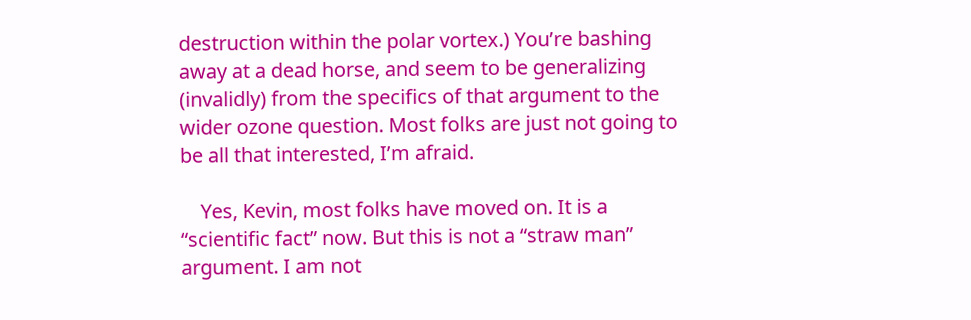destruction within the polar vortex.) You’re bashing away at a dead horse, and seem to be generalizing (invalidly) from the specifics of that argument to the wider ozone question. Most folks are just not going to be all that interested, I’m afraid.

    Yes, Kevin, most folks have moved on. It is a “scientific fact” now. But this is not a “straw man” argument. I am not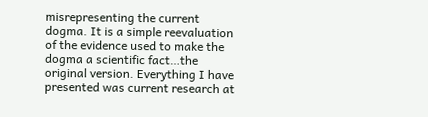misrepresenting the current dogma. It is a simple reevaluation of the evidence used to make the dogma a scientific fact…the original version. Everything I have presented was current research at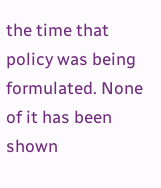the time that policy was being formulated. None of it has been shown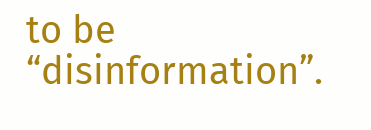to be “disinformation”.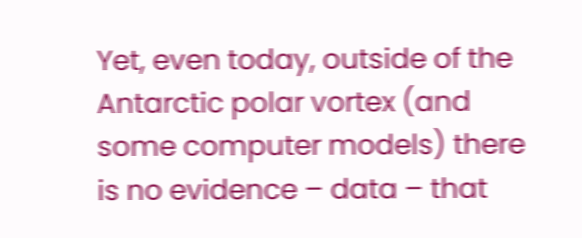Yet, even today, outside of the Antarctic polar vortex (and some computer models) there is no evidence – data – that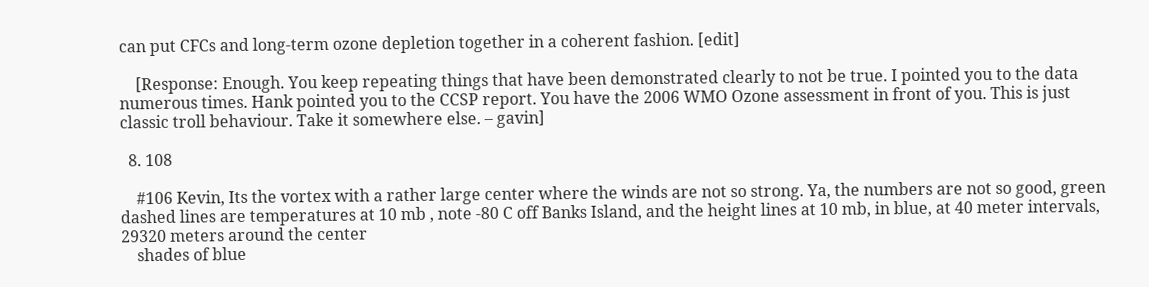can put CFCs and long-term ozone depletion together in a coherent fashion. [edit]

    [Response: Enough. You keep repeating things that have been demonstrated clearly to not be true. I pointed you to the data numerous times. Hank pointed you to the CCSP report. You have the 2006 WMO Ozone assessment in front of you. This is just classic troll behaviour. Take it somewhere else. – gavin]

  8. 108

    #106 Kevin, Its the vortex with a rather large center where the winds are not so strong. Ya, the numbers are not so good, green dashed lines are temperatures at 10 mb , note -80 C off Banks Island, and the height lines at 10 mb, in blue, at 40 meter intervals, 29320 meters around the center
    shades of blue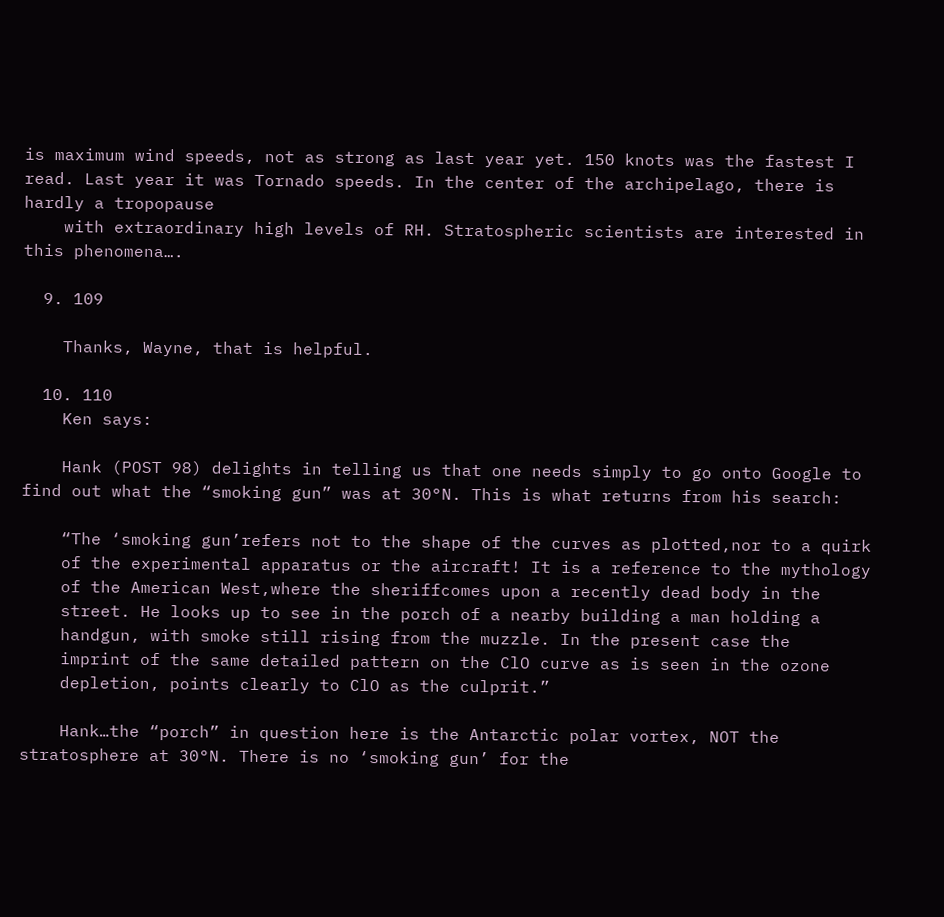is maximum wind speeds, not as strong as last year yet. 150 knots was the fastest I read. Last year it was Tornado speeds. In the center of the archipelago, there is hardly a tropopause
    with extraordinary high levels of RH. Stratospheric scientists are interested in this phenomena….

  9. 109

    Thanks, Wayne, that is helpful.

  10. 110
    Ken says:

    Hank (POST 98) delights in telling us that one needs simply to go onto Google to find out what the “smoking gun” was at 30°N. This is what returns from his search:

    “The ‘smoking gun’refers not to the shape of the curves as plotted,nor to a quirk
    of the experimental apparatus or the aircraft! It is a reference to the mythology
    of the American West,where the sheriffcomes upon a recently dead body in the
    street. He looks up to see in the porch of a nearby building a man holding a
    handgun, with smoke still rising from the muzzle. In the present case the
    imprint of the same detailed pattern on the ClO curve as is seen in the ozone
    depletion, points clearly to ClO as the culprit.”

    Hank…the “porch” in question here is the Antarctic polar vortex, NOT the stratosphere at 30°N. There is no ‘smoking gun’ for the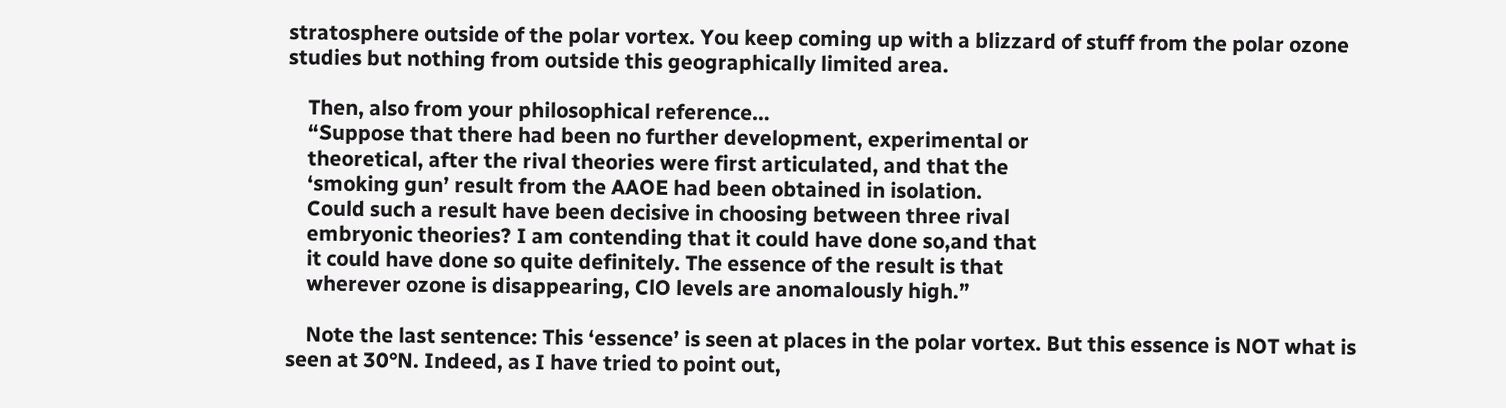stratosphere outside of the polar vortex. You keep coming up with a blizzard of stuff from the polar ozone studies but nothing from outside this geographically limited area.

    Then, also from your philosophical reference…
    “Suppose that there had been no further development, experimental or
    theoretical, after the rival theories were first articulated, and that the
    ‘smoking gun’ result from the AAOE had been obtained in isolation.
    Could such a result have been decisive in choosing between three rival
    embryonic theories? I am contending that it could have done so,and that
    it could have done so quite definitely. The essence of the result is that
    wherever ozone is disappearing, ClO levels are anomalously high.”

    Note the last sentence: This ‘essence’ is seen at places in the polar vortex. But this essence is NOT what is seen at 30°N. Indeed, as I have tried to point out,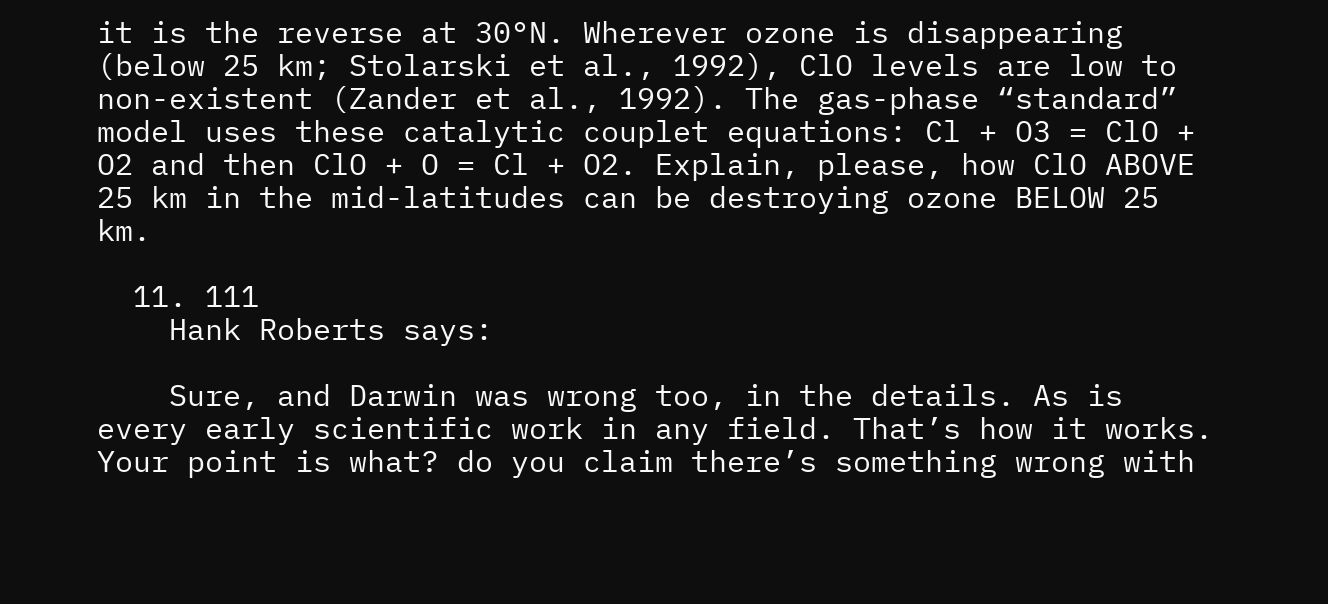it is the reverse at 30°N. Wherever ozone is disappearing (below 25 km; Stolarski et al., 1992), ClO levels are low to non-existent (Zander et al., 1992). The gas-phase “standard” model uses these catalytic couplet equations: Cl + O3 = ClO + O2 and then ClO + O = Cl + O2. Explain, please, how ClO ABOVE 25 km in the mid-latitudes can be destroying ozone BELOW 25 km.

  11. 111
    Hank Roberts says:

    Sure, and Darwin was wrong too, in the details. As is every early scientific work in any field. That’s how it works. Your point is what? do you claim there’s something wrong with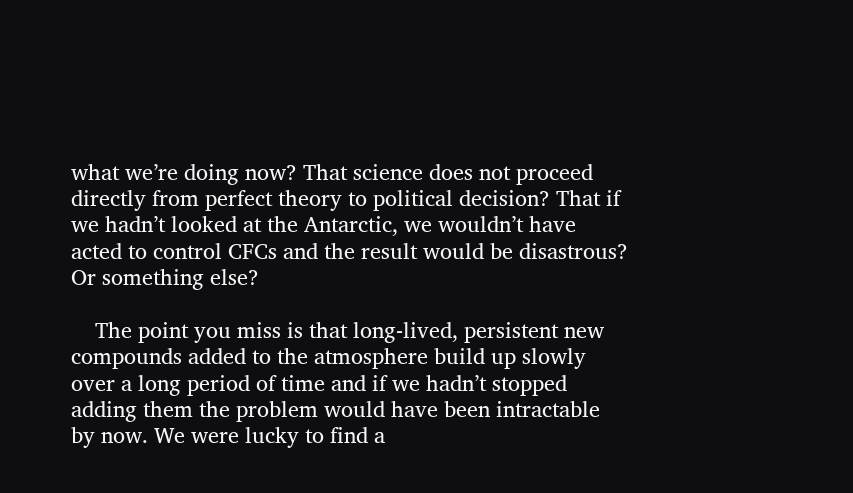what we’re doing now? That science does not proceed directly from perfect theory to political decision? That if we hadn’t looked at the Antarctic, we wouldn’t have acted to control CFCs and the result would be disastrous? Or something else?

    The point you miss is that long-lived, persistent new compounds added to the atmosphere build up slowly over a long period of time and if we hadn’t stopped adding them the problem would have been intractable by now. We were lucky to find a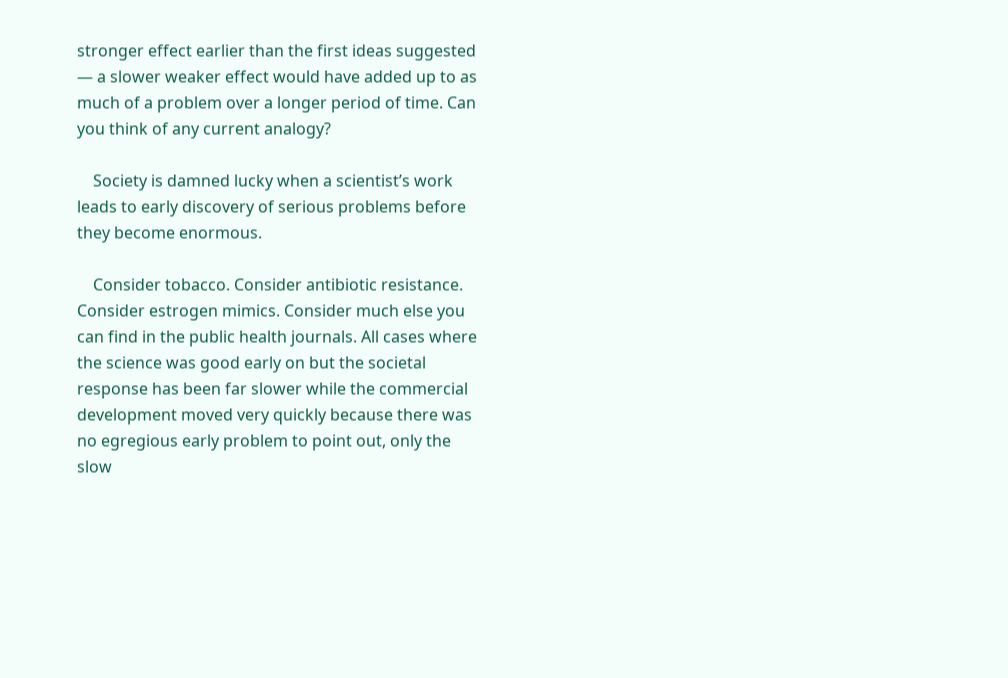stronger effect earlier than the first ideas suggested — a slower weaker effect would have added up to as much of a problem over a longer period of time. Can you think of any current analogy?

    Society is damned lucky when a scientist’s work leads to early discovery of serious problems before they become enormous.

    Consider tobacco. Consider antibiotic resistance. Consider estrogen mimics. Consider much else you can find in the public health journals. All cases where the science was good early on but the societal response has been far slower while the commercial development moved very quickly because there was no egregious early problem to point out, only the slow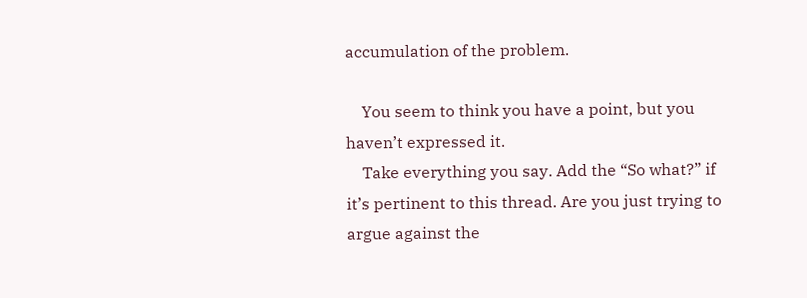accumulation of the problem.

    You seem to think you have a point, but you haven’t expressed it.
    Take everything you say. Add the “So what?” if it’s pertinent to this thread. Are you just trying to argue against the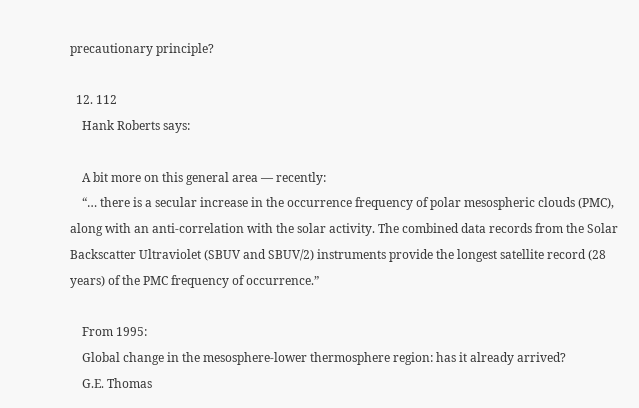precautionary principle?

  12. 112
    Hank Roberts says:

    A bit more on this general area — recently:
    “… there is a secular increase in the occurrence frequency of polar mesospheric clouds (PMC), along with an anti-correlation with the solar activity. The combined data records from the Solar Backscatter Ultraviolet (SBUV and SBUV/2) instruments provide the longest satellite record (28 years) of the PMC frequency of occurrence.”

    From 1995:
    Global change in the mesosphere-lower thermosphere region: has it already arrived?
    G.E. Thomas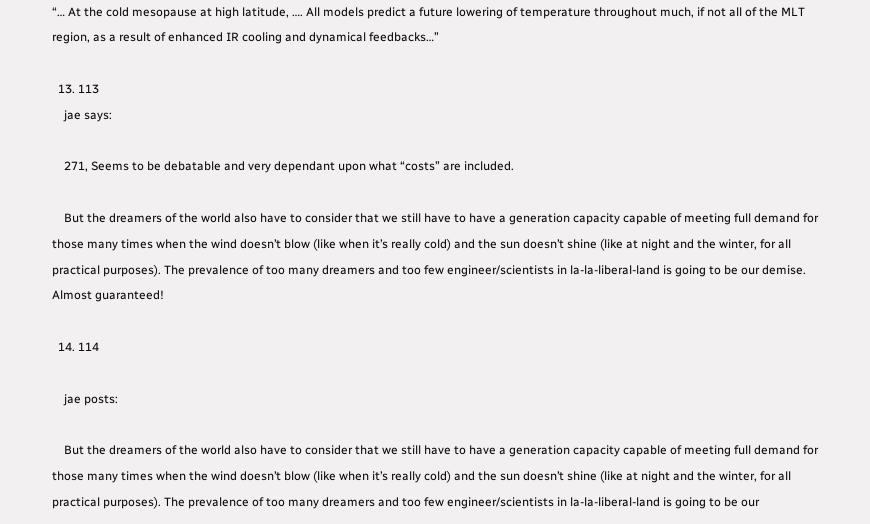“… At the cold mesopause at high latitude, …. All models predict a future lowering of temperature throughout much, if not all of the MLT region, as a result of enhanced IR cooling and dynamical feedbacks…”

  13. 113
    jae says:

    271, Seems to be debatable and very dependant upon what “costs” are included.

    But the dreamers of the world also have to consider that we still have to have a generation capacity capable of meeting full demand for those many times when the wind doesn’t blow (like when it’s really cold) and the sun doesn’t shine (like at night and the winter, for all practical purposes). The prevalence of too many dreamers and too few engineer/scientists in la-la-liberal-land is going to be our demise. Almost guaranteed!

  14. 114

    jae posts:

    But the dreamers of the world also have to consider that we still have to have a generation capacity capable of meeting full demand for those many times when the wind doesn’t blow (like when it’s really cold) and the sun doesn’t shine (like at night and the winter, for all practical purposes). The prevalence of too many dreamers and too few engineer/scientists in la-la-liberal-land is going to be our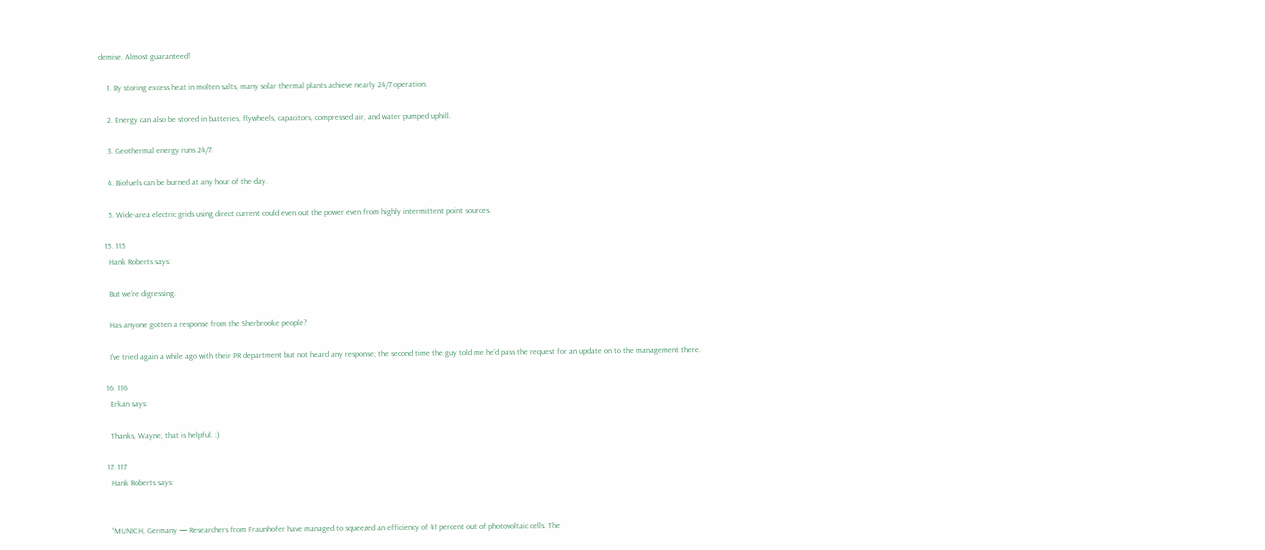demise. Almost guaranteed!

    1. By storing excess heat in molten salts, many solar thermal plants achieve nearly 24/7 operation.

    2. Energy can also be stored in batteries, flywheels, capacitors, compressed air, and water pumped uphill.

    3. Geothermal energy runs 24/7.

    4. Biofuels can be burned at any hour of the day.

    5. Wide-area electric grids using direct current could even out the power even from highly intermittent point sources.

  15. 115
    Hank Roberts says:

    But we’re digressing.

    Has anyone gotten a response from the Sherbrooke people?

    I’ve tried again a while ago with their PR department but not heard any response; the second time the guy told me he’d pass the request for an update on to the management there.

  16. 116
    Erkan says:

    Thanks, Wayne, that is helpful. :)

  17. 117
    Hank Roberts says:


    “MUNICH, Germany — Researchers from Fraunhofer have managed to squeezed an efficiency of 41 percent out of photovoltaic cells. The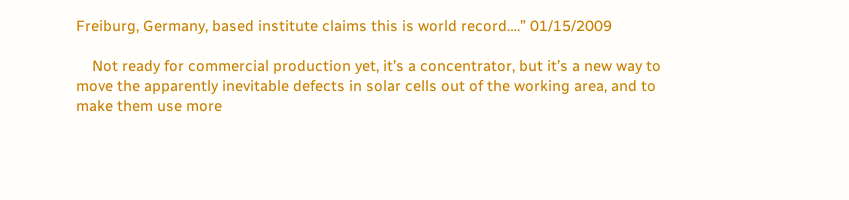Freiburg, Germany, based institute claims this is world record….” 01/15/2009

    Not ready for commercial production yet, it’s a concentrator, but it’s a new way to move the apparently inevitable defects in solar cells out of the working area, and to make them use more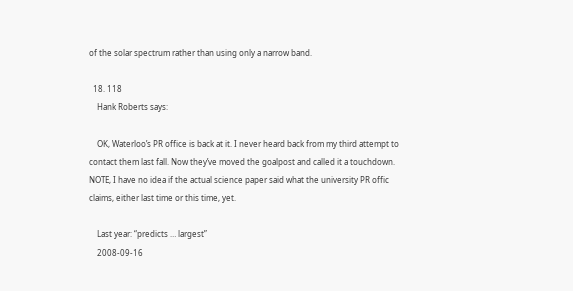of the solar spectrum rather than using only a narrow band.

  18. 118
    Hank Roberts says:

    OK, Waterloo’s PR office is back at it. I never heard back from my third attempt to contact them last fall. Now they’ve moved the goalpost and called it a touchdown. NOTE, I have no idea if the actual science paper said what the university PR offic claims, either last time or this time, yet.

    Last year: “predicts … largest”
    2008-09-16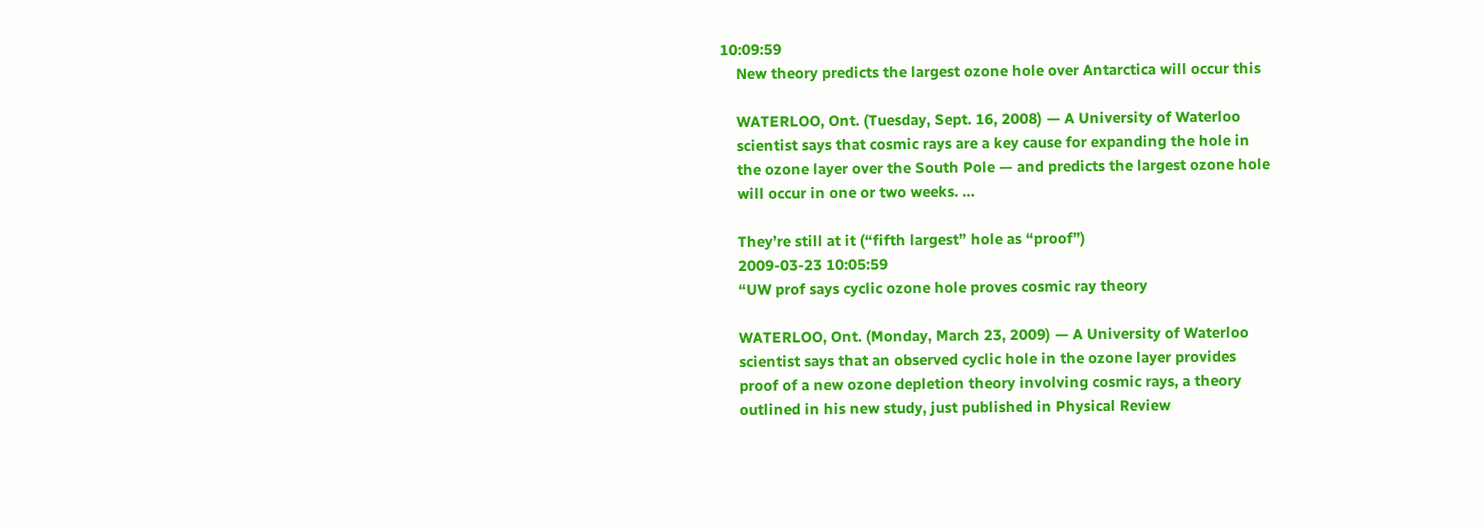10:09:59
    New theory predicts the largest ozone hole over Antarctica will occur this

    WATERLOO, Ont. (Tuesday, Sept. 16, 2008) — A University of Waterloo
    scientist says that cosmic rays are a key cause for expanding the hole in
    the ozone layer over the South Pole — and predicts the largest ozone hole
    will occur in one or two weeks. …

    They’re still at it (“fifth largest” hole as “proof”)
    2009-03-23 10:05:59
    “UW prof says cyclic ozone hole proves cosmic ray theory

    WATERLOO, Ont. (Monday, March 23, 2009) — A University of Waterloo
    scientist says that an observed cyclic hole in the ozone layer provides
    proof of a new ozone depletion theory involving cosmic rays, a theory
    outlined in his new study, just published in Physical Review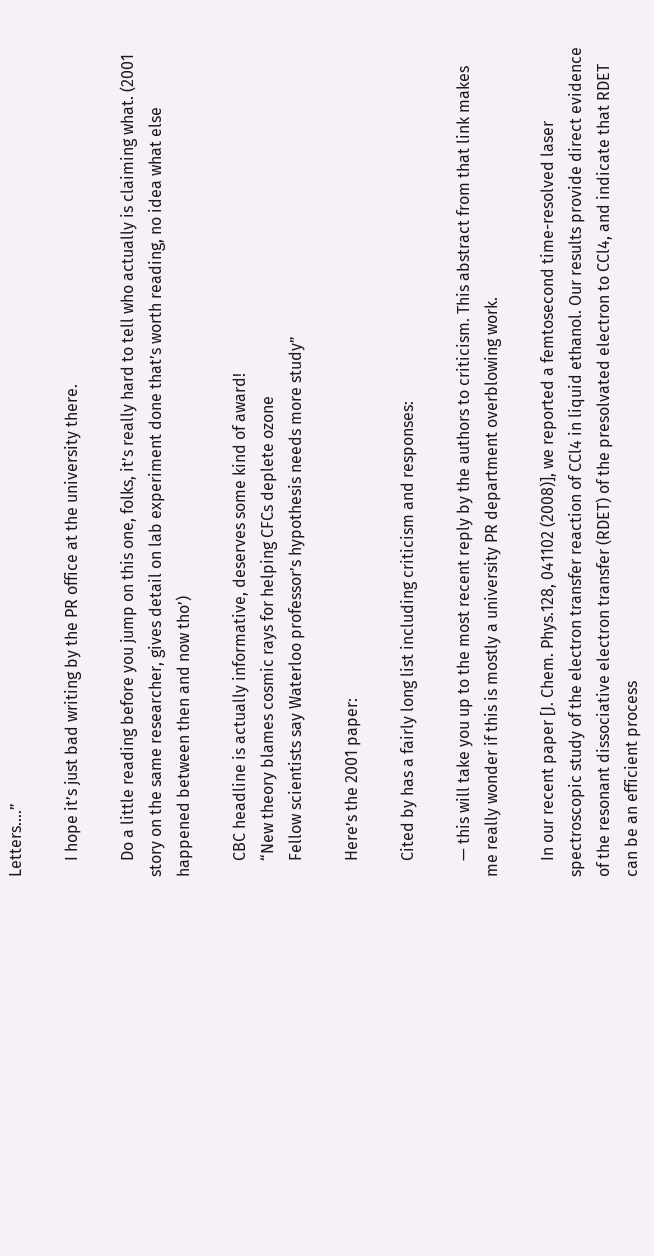Letters….”

    I hope it’s just bad writing by the PR office at the university there.

    Do a little reading before you jump on this one, folks, it’s really hard to tell who actually is claiming what. (2001 story on the same researcher, gives detail on lab experiment done that’s worth reading, no idea what else happened between then and now tho’)

    CBC headline is actually informative, deserves some kind of award!
    “New theory blames cosmic rays for helping CFCs deplete ozone
    Fellow scientists say Waterloo professor’s hypothesis needs more study”

    Here’s the 2001 paper:

    Cited by has a fairly long list including criticism and responses:

    — this will take you up to the most recent reply by the authors to criticism. This abstract from that link makes me really wonder if this is mostly a university PR department overblowing work.

    In our recent paper [J. Chem. Phys.128, 041102 (2008)], we reported a femtosecond time-resolved laser spectroscopic study of the electron transfer reaction of CCl4 in liquid ethanol. Our results provide direct evidence of the resonant dissociative electron transfer (RDET) of the presolvated electron to CCl4, and indicate that RDET can be an efficient process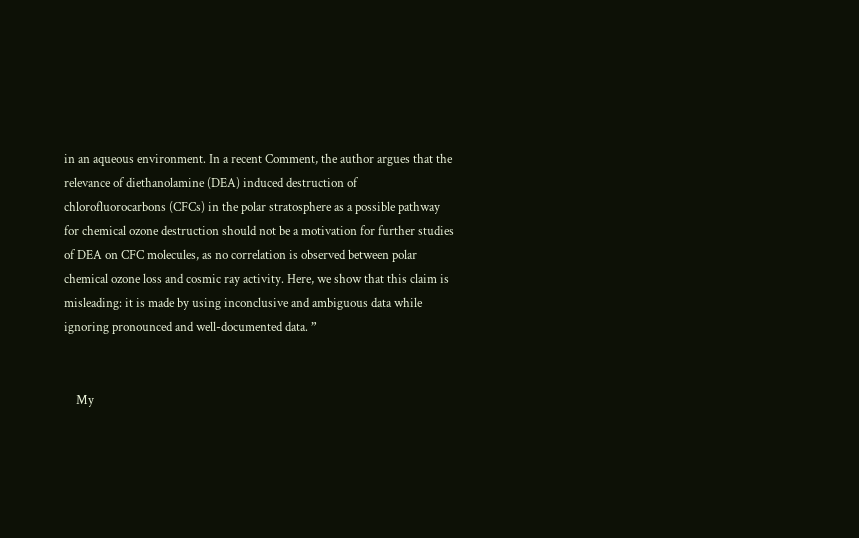in an aqueous environment. In a recent Comment, the author argues that the relevance of diethanolamine (DEA) induced destruction of chlorofluorocarbons (CFCs) in the polar stratosphere as a possible pathway for chemical ozone destruction should not be a motivation for further studies of DEA on CFC molecules, as no correlation is observed between polar chemical ozone loss and cosmic ray activity. Here, we show that this claim is misleading: it is made by using inconclusive and ambiguous data while ignoring pronounced and well-documented data. ”


    My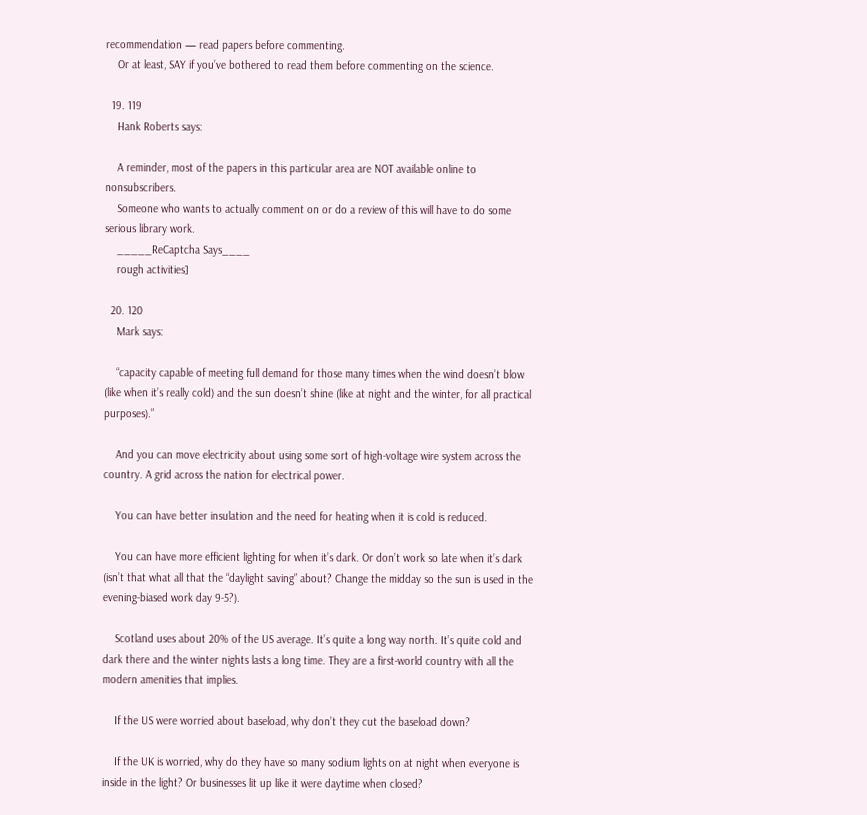recommendation — read papers before commenting.
    Or at least, SAY if you’ve bothered to read them before commenting on the science.

  19. 119
    Hank Roberts says:

    A reminder, most of the papers in this particular area are NOT available online to nonsubscribers.
    Someone who wants to actually comment on or do a review of this will have to do some serious library work.
    _____ReCaptcha Says____
    rough activities]

  20. 120
    Mark says:

    “capacity capable of meeting full demand for those many times when the wind doesn’t blow (like when it’s really cold) and the sun doesn’t shine (like at night and the winter, for all practical purposes).”

    And you can move electricity about using some sort of high-voltage wire system across the country. A grid across the nation for electrical power.

    You can have better insulation and the need for heating when it is cold is reduced.

    You can have more efficient lighting for when it’s dark. Or don’t work so late when it’s dark (isn’t that what all that the “daylight saving” about? Change the midday so the sun is used in the evening-biased work day 9-5?).

    Scotland uses about 20% of the US average. It’s quite a long way north. It’s quite cold and dark there and the winter nights lasts a long time. They are a first-world country with all the modern amenities that implies.

    If the US were worried about baseload, why don’t they cut the baseload down?

    If the UK is worried, why do they have so many sodium lights on at night when everyone is inside in the light? Or businesses lit up like it were daytime when closed?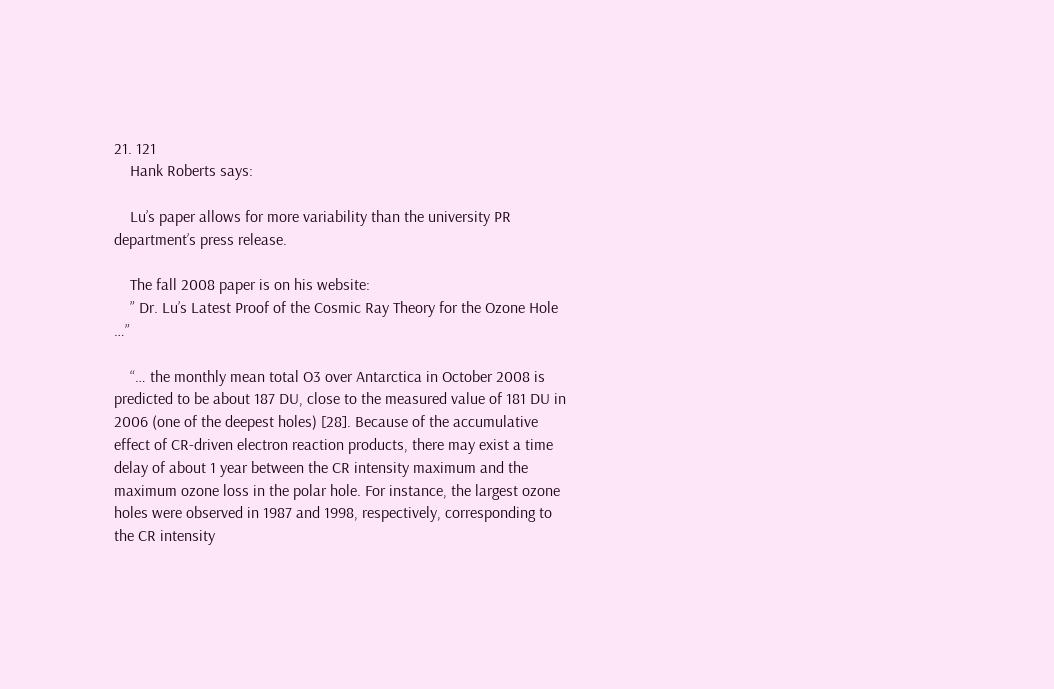21. 121
    Hank Roberts says:

    Lu’s paper allows for more variability than the university PR department’s press release.

    The fall 2008 paper is on his website:
    ” Dr. Lu’s Latest Proof of the Cosmic Ray Theory for the Ozone Hole …”

    “… the monthly mean total O3 over Antarctica in October 2008 is predicted to be about 187 DU, close to the measured value of 181 DU in 2006 (one of the deepest holes) [28]. Because of the accumulative effect of CR-driven electron reaction products, there may exist a time delay of about 1 year between the CR intensity maximum and the maximum ozone loss in the polar hole. For instance, the largest ozone holes were observed in 1987 and 1998, respectively, corresponding to the CR intensity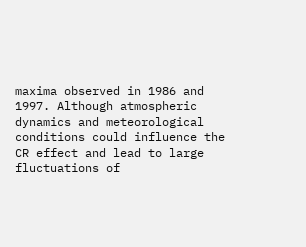maxima observed in 1986 and 1997. Although atmospheric dynamics and meteorological conditions could influence the CR effect and lead to large fluctuations of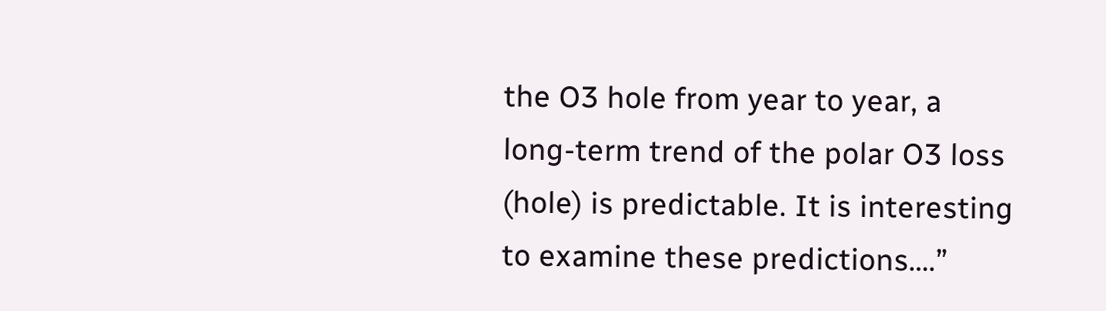the O3 hole from year to year, a long-term trend of the polar O3 loss (hole) is predictable. It is interesting to examine these predictions….”